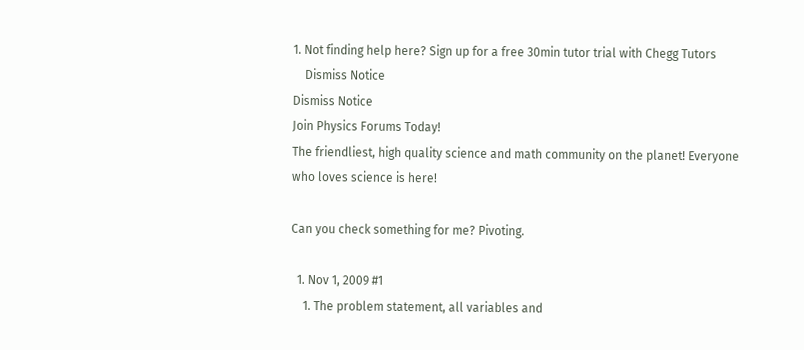1. Not finding help here? Sign up for a free 30min tutor trial with Chegg Tutors
    Dismiss Notice
Dismiss Notice
Join Physics Forums Today!
The friendliest, high quality science and math community on the planet! Everyone who loves science is here!

Can you check something for me? Pivoting.

  1. Nov 1, 2009 #1
    1. The problem statement, all variables and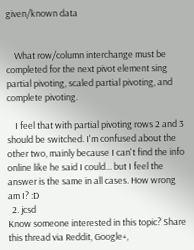given/known data


    What row/column interchange must be completed for the next pivot element sing partial pivoting, scaled partial pivoting, and complete pivoting.

    I feel that with partial pivoting rows 2 and 3 should be switched. I'm confused about the other two, mainly because I can't find the info online like he said I could... but I feel the answer is the same in all cases. How wrong am I? :D
  2. jcsd
Know someone interested in this topic? Share this thread via Reddit, Google+,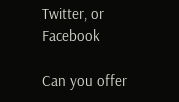Twitter, or Facebook

Can you offer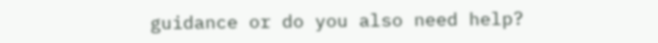guidance or do you also need help?